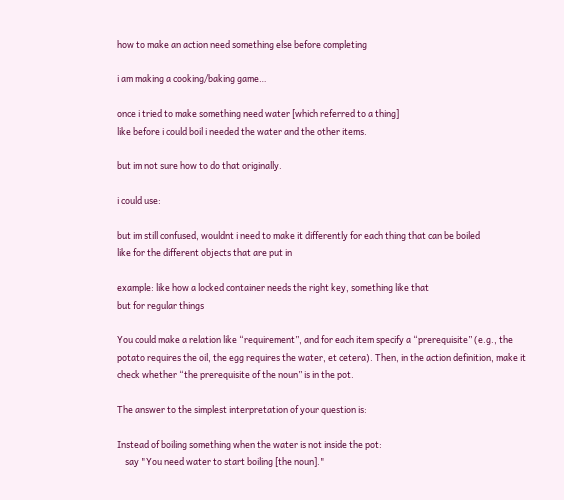how to make an action need something else before completing

i am making a cooking/baking game…

once i tried to make something need water [which referred to a thing]
like before i could boil i needed the water and the other items.

but im not sure how to do that originally.

i could use:

but im still confused, wouldnt i need to make it differently for each thing that can be boiled
like for the different objects that are put in

example: like how a locked container needs the right key, something like that
but for regular things

You could make a relation like “requirement”, and for each item specify a “prerequisite” (e.g., the potato requires the oil, the egg requires the water, et cetera). Then, in the action definition, make it check whether “the prerequisite of the noun” is in the pot.

The answer to the simplest interpretation of your question is:

Instead of boiling something when the water is not inside the pot:
    say "You need water to start boiling [the noun]."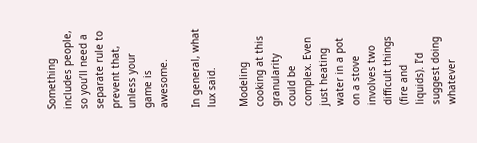Something includes people, so you’ll need a separate rule to prevent that, unless your game is awesome.

In general, what lux said.

Modeling cooking at this granularity could be complex. Even just heating water in a pot on a stove involves two difficult things (fire and liquids). I’d suggest doing whatever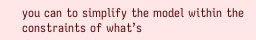you can to simplify the model within the constraints of what’s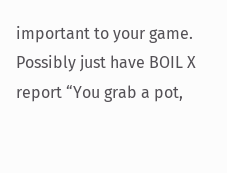important to your game. Possibly just have BOIL X report “You grab a pot,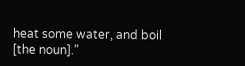heat some water, and boil [the noun].”